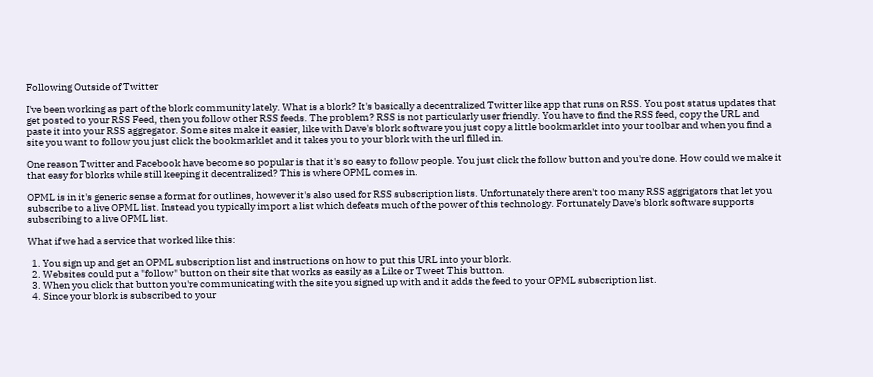Following Outside of Twitter

I've been working as part of the blork community lately. What is a blork? It's basically a decentralized Twitter like app that runs on RSS. You post status updates that get posted to your RSS Feed, then you follow other RSS feeds. The problem? RSS is not particularly user friendly. You have to find the RSS feed, copy the URL and paste it into your RSS aggregator. Some sites make it easier, like with Dave's blork software you just copy a little bookmarklet into your toolbar and when you find a site you want to follow you just click the bookmarklet and it takes you to your blork with the url filled in.

One reason Twitter and Facebook have become so popular is that it's so easy to follow people. You just click the follow button and you're done. How could we make it that easy for blorks while still keeping it decentralized? This is where OPML comes in.

OPML is in it's generic sense a format for outlines, however it's also used for RSS subscription lists. Unfortunately there aren't too many RSS aggrigators that let you subscribe to a live OPML list. Instead you typically import a list which defeats much of the power of this technology. Fortunately Dave's blork software supports subscribing to a live OPML list.

What if we had a service that worked like this:

  1. You sign up and get an OPML subscription list and instructions on how to put this URL into your blork.
  2. Websites could put a "follow" button on their site that works as easily as a Like or Tweet This button.
  3. When you click that button you're communicating with the site you signed up with and it adds the feed to your OPML subscription list.
  4. Since your blork is subscribed to your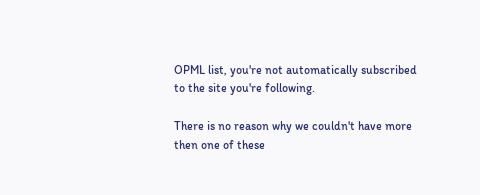OPML list, you're not automatically subscribed to the site you're following.

There is no reason why we couldn't have more then one of these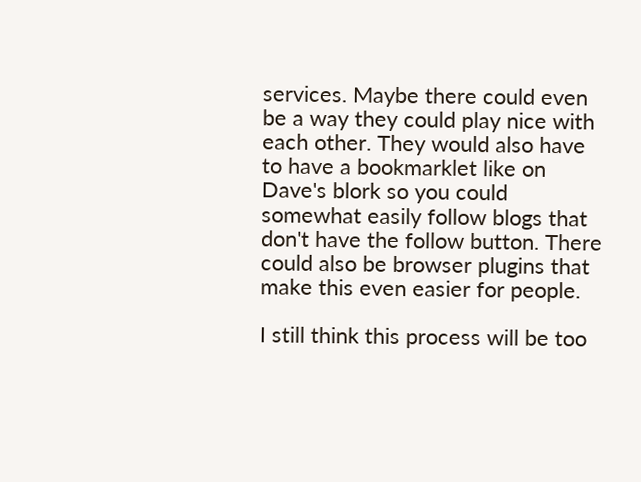services. Maybe there could even be a way they could play nice with each other. They would also have to have a bookmarklet like on Dave's blork so you could somewhat easily follow blogs that don't have the follow button. There could also be browser plugins that make this even easier for people.

I still think this process will be too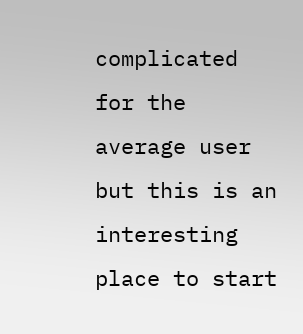complicated for the average user but this is an interesting place to start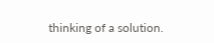thinking of a solution.